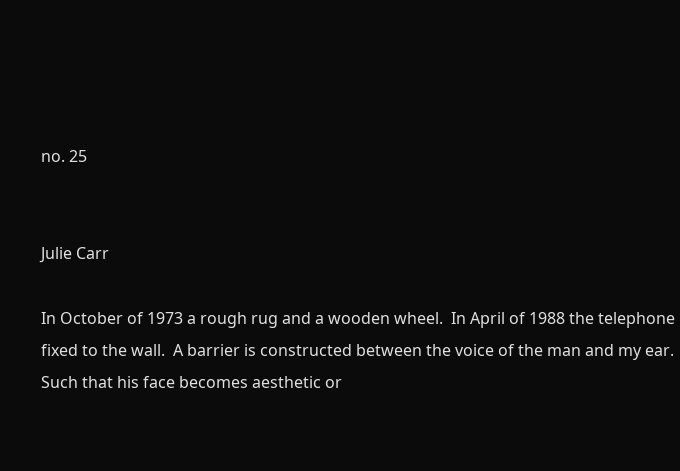no. 25


Julie Carr

In October of 1973 a rough rug and a wooden wheel.  In April of 1988 the telephone fixed to the wall.  A barrier is constructed between the voice of the man and my ear.  Such that his face becomes aesthetic or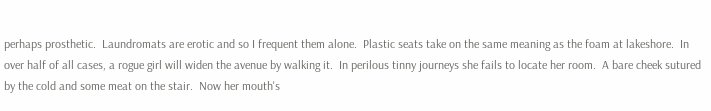perhaps prosthetic.  Laundromats are erotic and so I frequent them alone.  Plastic seats take on the same meaning as the foam at lakeshore.  In over half of all cases, a rogue girl will widen the avenue by walking it.  In perilous tinny journeys she fails to locate her room.  A bare cheek sutured by the cold and some meat on the stair.  Now her mouth's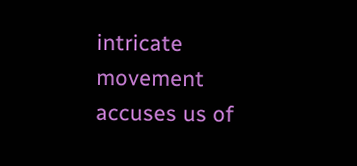intricate movement accuses us of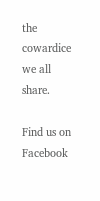the cowardice we all share.

Find us on Facebook